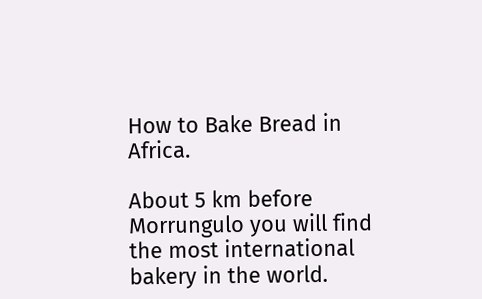How to Bake Bread in Africa.

About 5 km before Morrungulo you will find the most international bakery in the world.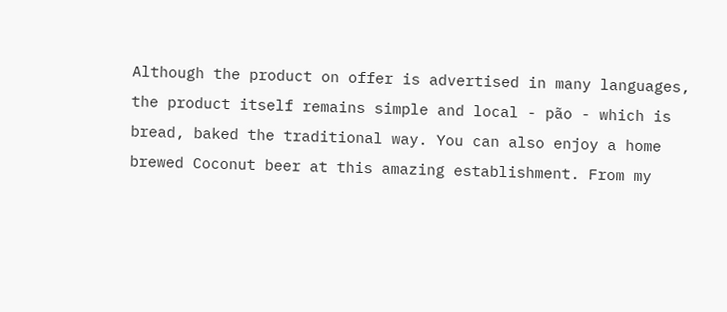Although the product on offer is advertised in many languages, the product itself remains simple and local - pão - which is bread, baked the traditional way. You can also enjoy a home brewed Coconut beer at this amazing establishment. From my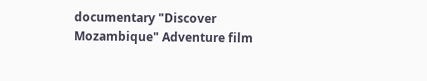documentary "Discover Mozambique" Adventure film